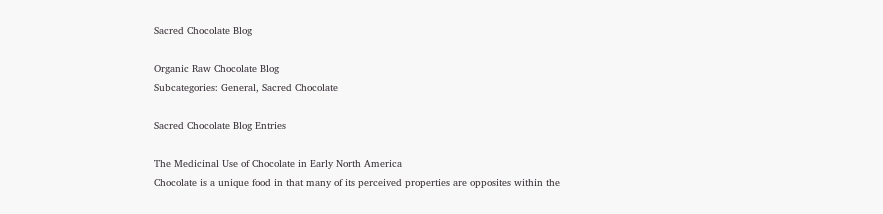Sacred Chocolate Blog

Organic Raw Chocolate Blog
Subcategories: General, Sacred Chocolate

Sacred Chocolate Blog Entries

The Medicinal Use of Chocolate in Early North America
Chocolate is a unique food in that many of its perceived properties are opposites within the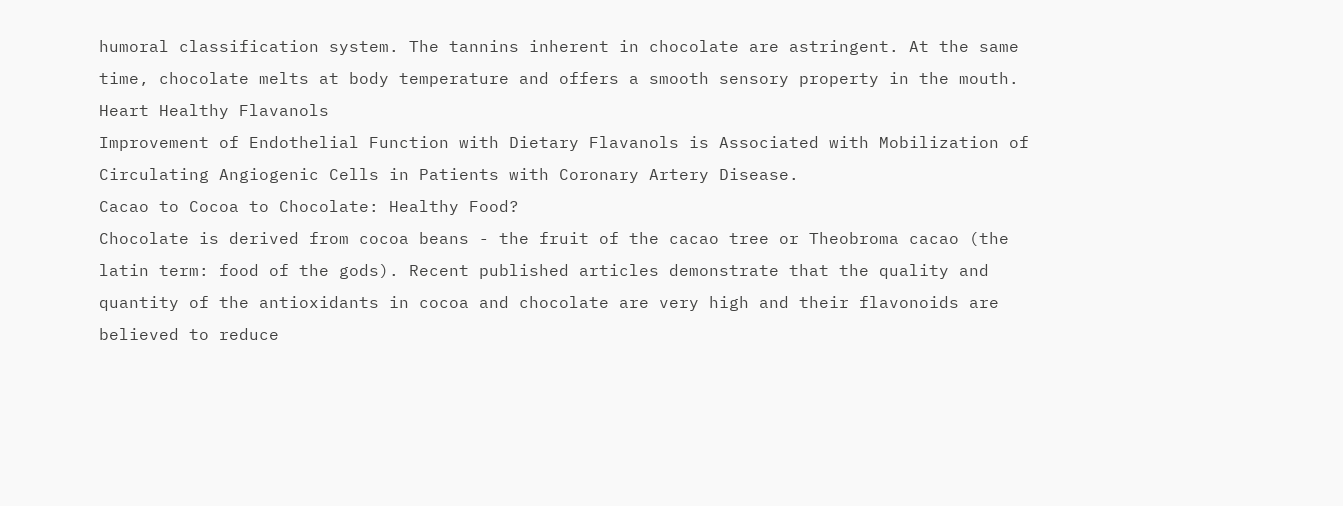humoral classification system. The tannins inherent in chocolate are astringent. At the same time, chocolate melts at body temperature and offers a smooth sensory property in the mouth.
Heart Healthy Flavanols
Improvement of Endothelial Function with Dietary Flavanols is Associated with Mobilization of Circulating Angiogenic Cells in Patients with Coronary Artery Disease.
Cacao to Cocoa to Chocolate: Healthy Food?
Chocolate is derived from cocoa beans - the fruit of the cacao tree or Theobroma cacao (the latin term: food of the gods). Recent published articles demonstrate that the quality and quantity of the antioxidants in cocoa and chocolate are very high and their flavonoids are believed to reduce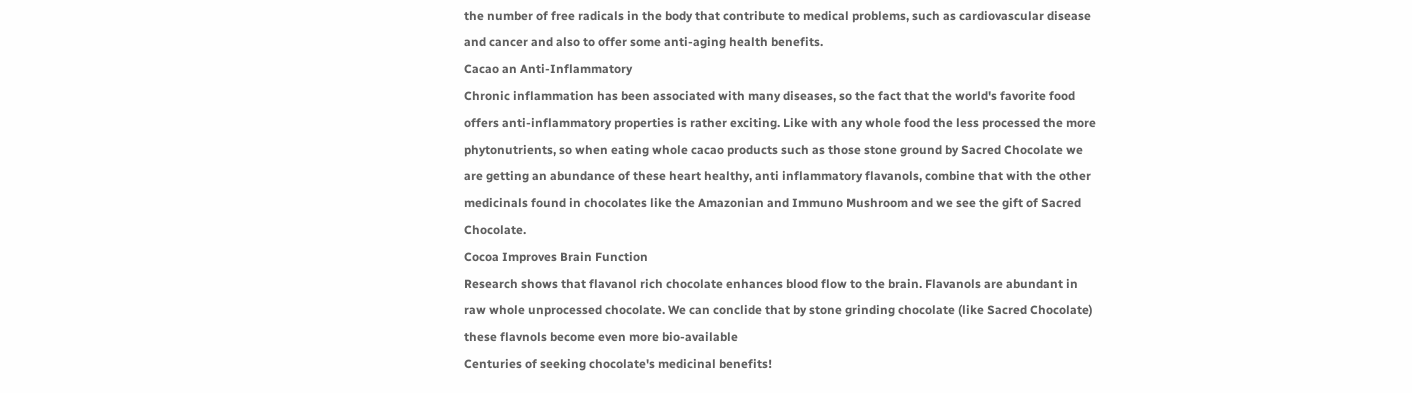the number of free radicals in the body that contribute to medical problems, such as cardiovascular disease and cancer and also to offer some anti-aging health benefits.
Cacao an Anti-Inflammatory
Chronic inflammation has been associated with many diseases, so the fact that the world's favorite food offers anti-inflammatory properties is rather exciting. Like with any whole food the less processed the more phytonutrients, so when eating whole cacao products such as those stone ground by Sacred Chocolate we are getting an abundance of these heart healthy, anti inflammatory flavanols, combine that with the other medicinals found in chocolates like the Amazonian and Immuno Mushroom and we see the gift of Sacred Chocolate.
Cocoa Improves Brain Function
Research shows that flavanol rich chocolate enhances blood flow to the brain. Flavanols are abundant in raw whole unprocessed chocolate. We can conclide that by stone grinding chocolate (like Sacred Chocolate) these flavnols become even more bio-available
Centuries of seeking chocolate's medicinal benefits!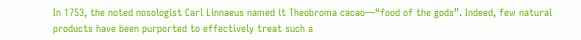In 1753, the noted nosologist Carl Linnaeus named it Theobroma cacao—“food of the gods”. Indeed, few natural products have been purported to effectively treat such a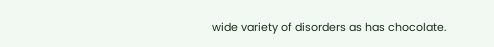wide variety of disorders as has chocolate.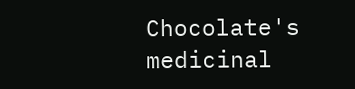Chocolate's medicinal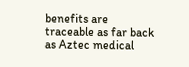benefits are traceable as far back as Aztec medical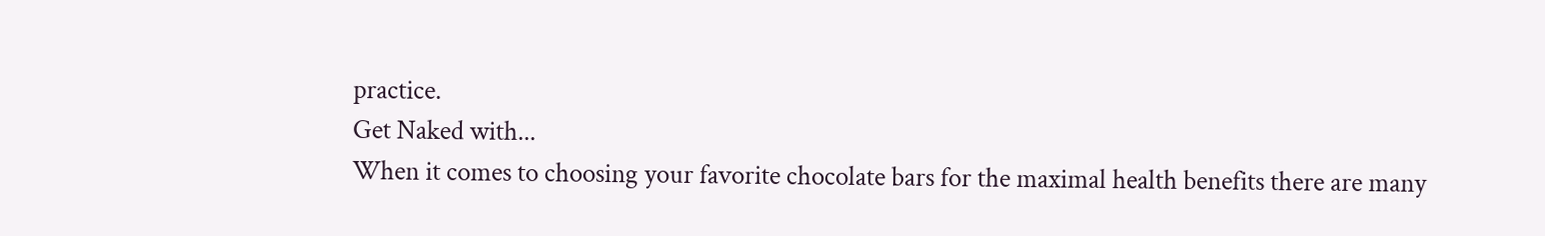practice.
Get Naked with...
When it comes to choosing your favorite chocolate bars for the maximal health benefits there are many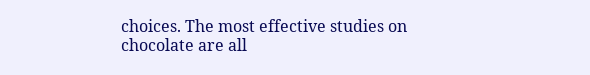choices. The most effective studies on chocolate are all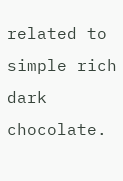related to simple rich dark chocolate.